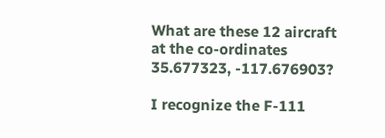What are these 12 aircraft at the co-ordinates 35.677323, -117.676903?

I recognize the F-111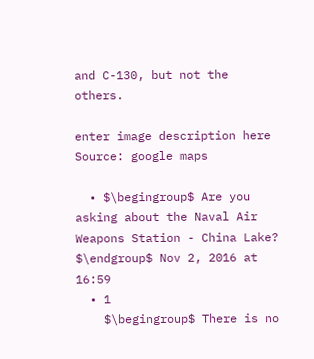and C-130, but not the others.

enter image description here Source: google maps

  • $\begingroup$ Are you asking about the Naval Air Weapons Station - China Lake? $\endgroup$ Nov 2, 2016 at 16:59
  • 1
    $\begingroup$ There is no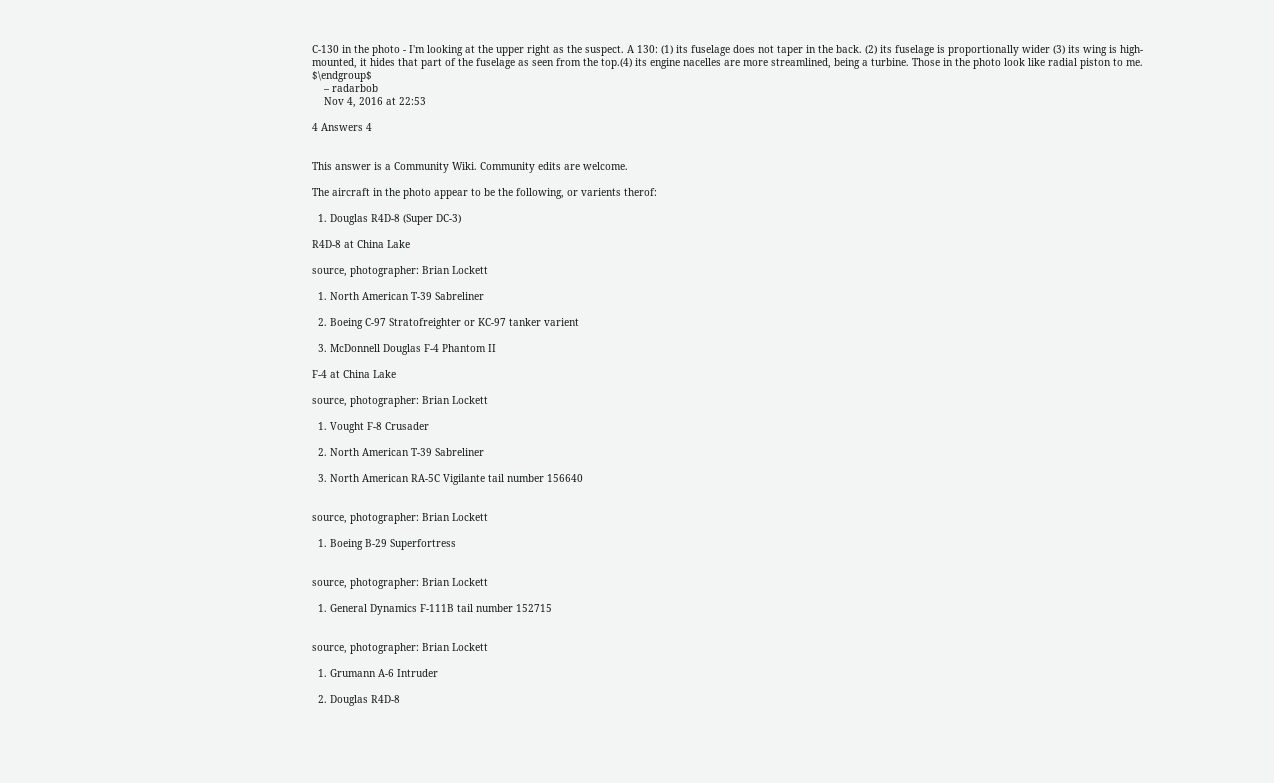C-130 in the photo - I'm looking at the upper right as the suspect. A 130: (1) its fuselage does not taper in the back. (2) its fuselage is proportionally wider (3) its wing is high-mounted, it hides that part of the fuselage as seen from the top.(4) its engine nacelles are more streamlined, being a turbine. Those in the photo look like radial piston to me. $\endgroup$
    – radarbob
    Nov 4, 2016 at 22:53

4 Answers 4


This answer is a Community Wiki. Community edits are welcome.

The aircraft in the photo appear to be the following, or varients therof:

  1. Douglas R4D-8 (Super DC-3)

R4D-8 at China Lake

source, photographer: Brian Lockett

  1. North American T-39 Sabreliner

  2. Boeing C-97 Stratofreighter or KC-97 tanker varient

  3. McDonnell Douglas F-4 Phantom II

F-4 at China Lake

source, photographer: Brian Lockett

  1. Vought F-8 Crusader

  2. North American T-39 Sabreliner

  3. North American RA-5C Vigilante tail number 156640


source, photographer: Brian Lockett

  1. Boeing B-29 Superfortress


source, photographer: Brian Lockett

  1. General Dynamics F-111B tail number 152715


source, photographer: Brian Lockett

  1. Grumann A-6 Intruder

  2. Douglas R4D-8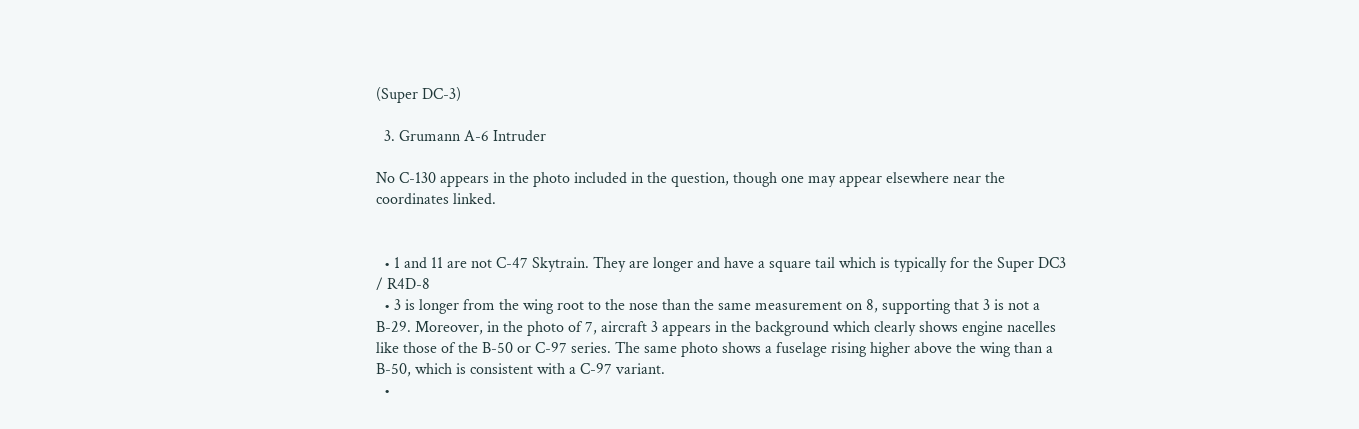(Super DC-3)

  3. Grumann A-6 Intruder

No C-130 appears in the photo included in the question, though one may appear elsewhere near the coordinates linked.


  • 1 and 11 are not C-47 Skytrain. They are longer and have a square tail which is typically for the Super DC3 / R4D-8
  • 3 is longer from the wing root to the nose than the same measurement on 8, supporting that 3 is not a B-29. Moreover, in the photo of 7, aircraft 3 appears in the background which clearly shows engine nacelles like those of the B-50 or C-97 series. The same photo shows a fuselage rising higher above the wing than a B-50, which is consistent with a C-97 variant.
  •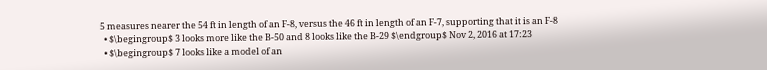5 measures nearer the 54 ft in length of an F-8, versus the 46 ft in length of an F-7, supporting that it is an F-8
  • $\begingroup$ 3 looks more like the B-50 and 8 looks like the B-29 $\endgroup$ Nov 2, 2016 at 17:23
  • $\begingroup$ 7 looks like a model of an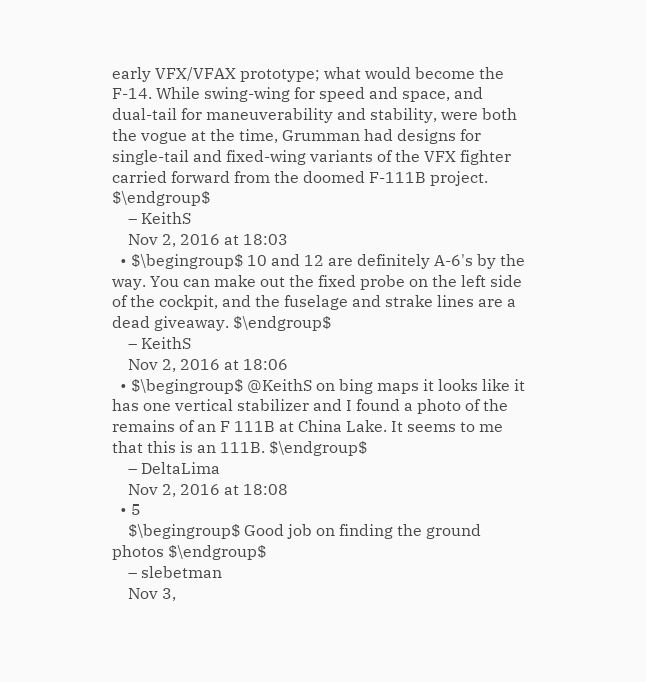early VFX/VFAX prototype; what would become the F-14. While swing-wing for speed and space, and dual-tail for maneuverability and stability, were both the vogue at the time, Grumman had designs for single-tail and fixed-wing variants of the VFX fighter carried forward from the doomed F-111B project. $\endgroup$
    – KeithS
    Nov 2, 2016 at 18:03
  • $\begingroup$ 10 and 12 are definitely A-6's by the way. You can make out the fixed probe on the left side of the cockpit, and the fuselage and strake lines are a dead giveaway. $\endgroup$
    – KeithS
    Nov 2, 2016 at 18:06
  • $\begingroup$ @KeithS on bing maps it looks like it has one vertical stabilizer and I found a photo of the remains of an F 111B at China Lake. It seems to me that this is an 111B. $\endgroup$
    – DeltaLima
    Nov 2, 2016 at 18:08
  • 5
    $\begingroup$ Good job on finding the ground photos $\endgroup$
    – slebetman
    Nov 3,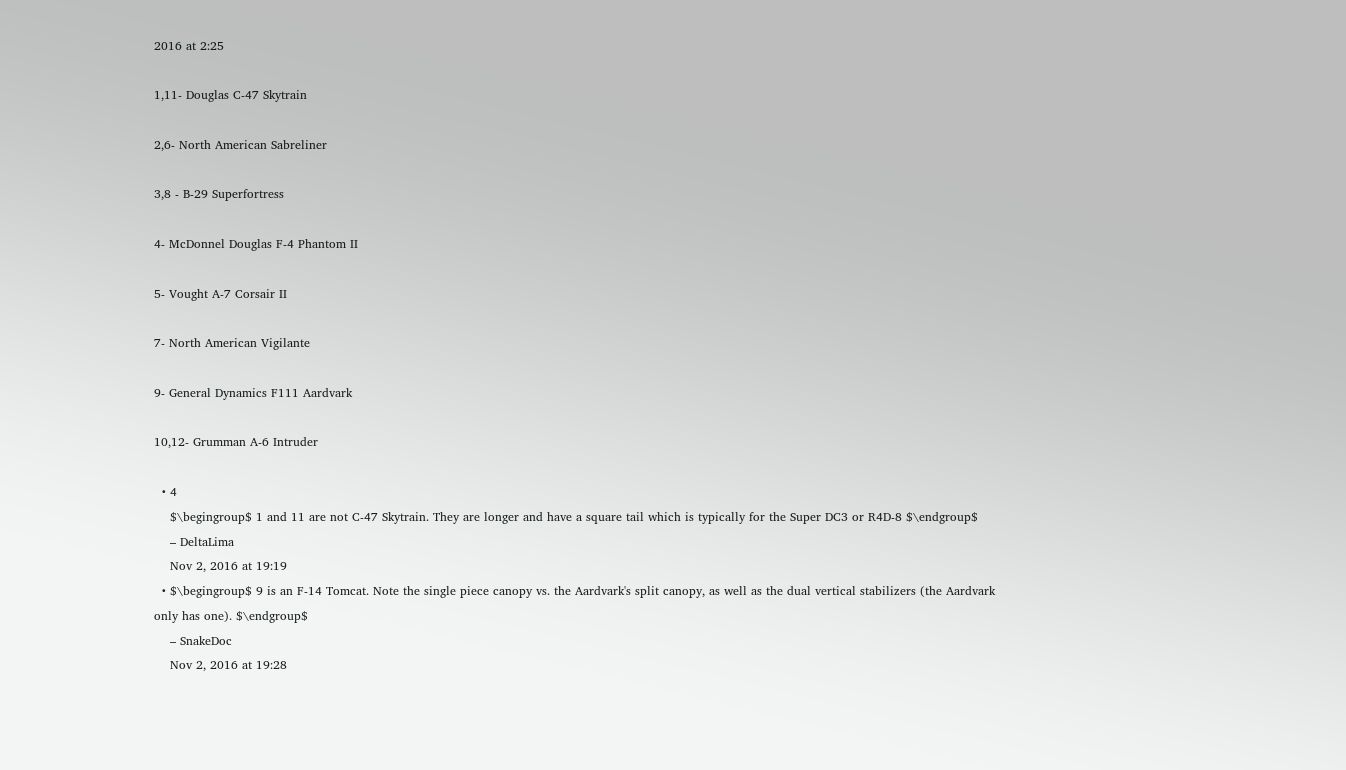2016 at 2:25

1,11- Douglas C-47 Skytrain

2,6- North American Sabreliner

3,8 - B-29 Superfortress

4- McDonnel Douglas F-4 Phantom II

5- Vought A-7 Corsair II

7- North American Vigilante

9- General Dynamics F111 Aardvark

10,12- Grumman A-6 Intruder

  • 4
    $\begingroup$ 1 and 11 are not C-47 Skytrain. They are longer and have a square tail which is typically for the Super DC3 or R4D-8 $\endgroup$
    – DeltaLima
    Nov 2, 2016 at 19:19
  • $\begingroup$ 9 is an F-14 Tomcat. Note the single piece canopy vs. the Aardvark's split canopy, as well as the dual vertical stabilizers (the Aardvark only has one). $\endgroup$
    – SnakeDoc
    Nov 2, 2016 at 19:28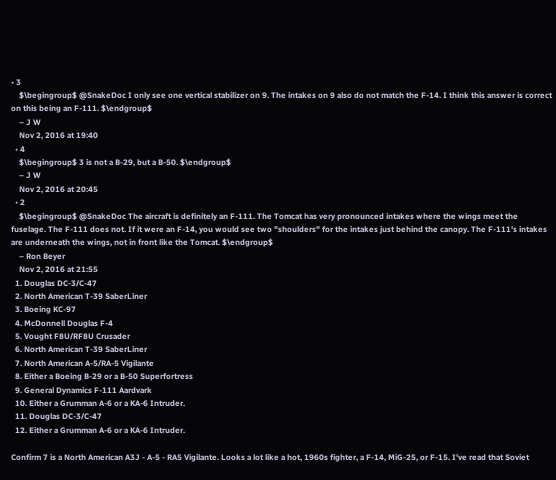• 3
    $\begingroup$ @SnakeDoc I only see one vertical stabilizer on 9. The intakes on 9 also do not match the F-14. I think this answer is correct on this being an F-111. $\endgroup$
    – J W
    Nov 2, 2016 at 19:40
  • 4
    $\begingroup$ 3 is not a B-29, but a B-50. $\endgroup$
    – J W
    Nov 2, 2016 at 20:45
  • 2
    $\begingroup$ @SnakeDoc The aircraft is definitely an F-111. The Tomcat has very pronounced intakes where the wings meet the fuselage. The F-111 does not. If it were an F-14, you would see two "shoulders" for the intakes just behind the canopy. The F-111's intakes are underneath the wings, not in front like the Tomcat. $\endgroup$
    – Ron Beyer
    Nov 2, 2016 at 21:55
  1. Douglas DC-3/C-47
  2. North American T-39 SaberLiner
  3. Boeing KC-97
  4. McDonnell Douglas F-4
  5. Vought F8U/RF8U Crusader
  6. North American T-39 SaberLiner
  7. North American A-5/RA-5 Vigilante
  8. Either a Boeing B-29 or a B-50 Superfortress
  9. General Dynamics F-111 Aardvark
  10. Either a Grumman A-6 or a KA-6 Intruder.
  11. Douglas DC-3/C-47
  12. Either a Grumman A-6 or a KA-6 Intruder.

Confirm 7 is a North American A3J - A-5 - RA5 Vigilante. Looks a lot like a hot, 1960s fighter, a F-14, MiG-25, or F-15. I've read that Soviet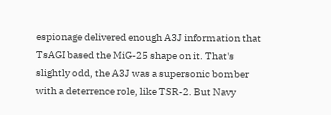espionage delivered enough A3J information that TsAGI based the MiG-25 shape on it. That's slightly odd, the A3J was a supersonic bomber with a deterrence role, like TSR-2. But Navy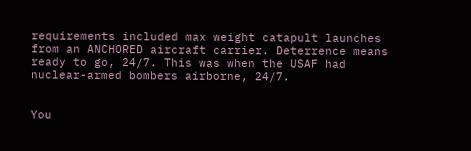requirements included max weight catapult launches from an ANCHORED aircraft carrier. Deterrence means ready to go, 24/7. This was when the USAF had nuclear-armed bombers airborne, 24/7.


You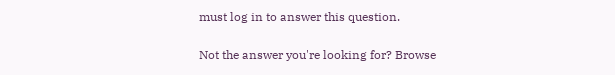must log in to answer this question.

Not the answer you're looking for? Browse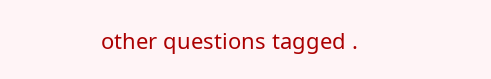other questions tagged .